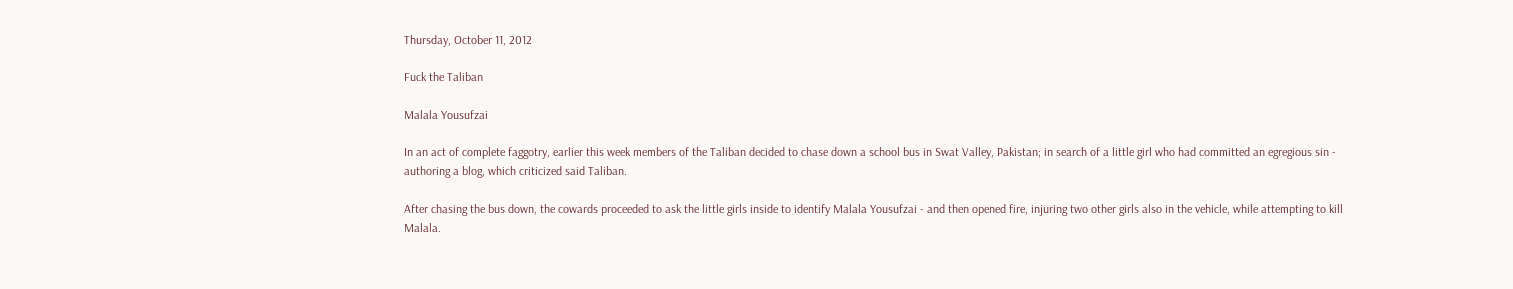Thursday, October 11, 2012

Fuck the Taliban

Malala Yousufzai

In an act of complete faggotry, earlier this week members of the Taliban decided to chase down a school bus in Swat Valley, Pakistan; in search of a little girl who had committed an egregious sin - authoring a blog, which criticized said Taliban.

After chasing the bus down, the cowards proceeded to ask the little girls inside to identify Malala Yousufzai - and then opened fire, injuring two other girls also in the vehicle, while attempting to kill Malala.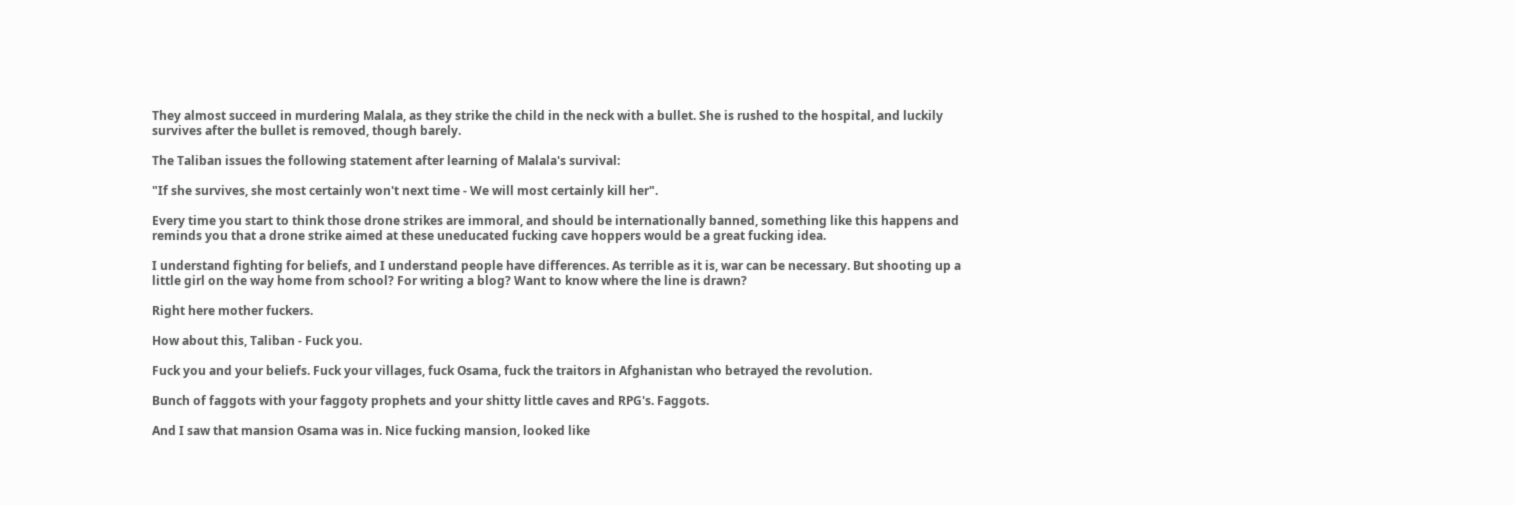They almost succeed in murdering Malala, as they strike the child in the neck with a bullet. She is rushed to the hospital, and luckily survives after the bullet is removed, though barely.

The Taliban issues the following statement after learning of Malala's survival:

"If she survives, she most certainly won't next time - We will most certainly kill her".

Every time you start to think those drone strikes are immoral, and should be internationally banned, something like this happens and reminds you that a drone strike aimed at these uneducated fucking cave hoppers would be a great fucking idea.

I understand fighting for beliefs, and I understand people have differences. As terrible as it is, war can be necessary. But shooting up a little girl on the way home from school? For writing a blog? Want to know where the line is drawn?

Right here mother fuckers.

How about this, Taliban - Fuck you.

Fuck you and your beliefs. Fuck your villages, fuck Osama, fuck the traitors in Afghanistan who betrayed the revolution.

Bunch of faggots with your faggoty prophets and your shitty little caves and RPG's. Faggots.

And I saw that mansion Osama was in. Nice fucking mansion, looked like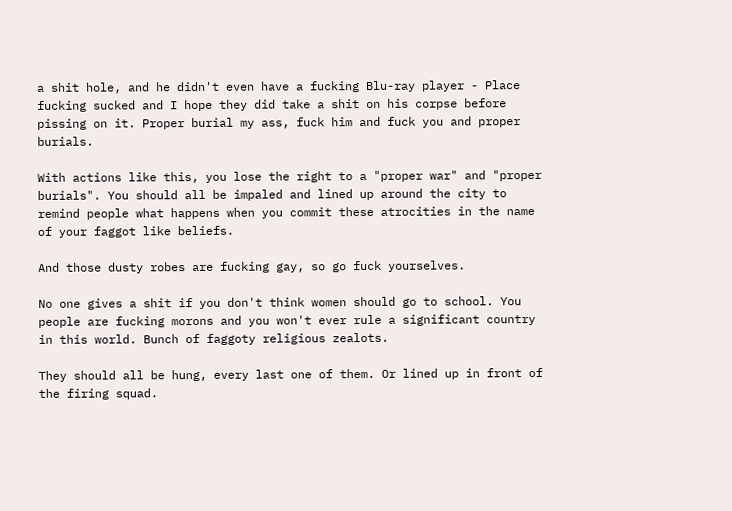a shit hole, and he didn't even have a fucking Blu-ray player - Place fucking sucked and I hope they did take a shit on his corpse before pissing on it. Proper burial my ass, fuck him and fuck you and proper burials.

With actions like this, you lose the right to a "proper war" and "proper burials". You should all be impaled and lined up around the city to remind people what happens when you commit these atrocities in the name of your faggot like beliefs.

And those dusty robes are fucking gay, so go fuck yourselves.

No one gives a shit if you don't think women should go to school. You people are fucking morons and you won't ever rule a significant country in this world. Bunch of faggoty religious zealots.

They should all be hung, every last one of them. Or lined up in front of the firing squad.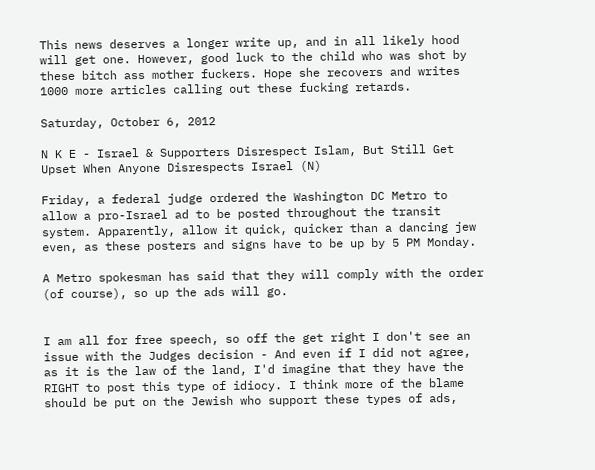This news deserves a longer write up, and in all likely hood will get one. However, good luck to the child who was shot by these bitch ass mother fuckers. Hope she recovers and writes 1000 more articles calling out these fucking retards.

Saturday, October 6, 2012

N K E - Israel & Supporters Disrespect Islam, But Still Get Upset When Anyone Disrespects Israel (N)

Friday, a federal judge ordered the Washington DC Metro to allow a pro-Israel ad to be posted throughout the transit system. Apparently, allow it quick, quicker than a dancing jew even, as these posters and signs have to be up by 5 PM Monday.

A Metro spokesman has said that they will comply with the order (of course), so up the ads will go.


I am all for free speech, so off the get right I don't see an issue with the Judges decision - And even if I did not agree, as it is the law of the land, I'd imagine that they have the RIGHT to post this type of idiocy. I think more of the blame should be put on the Jewish who support these types of ads,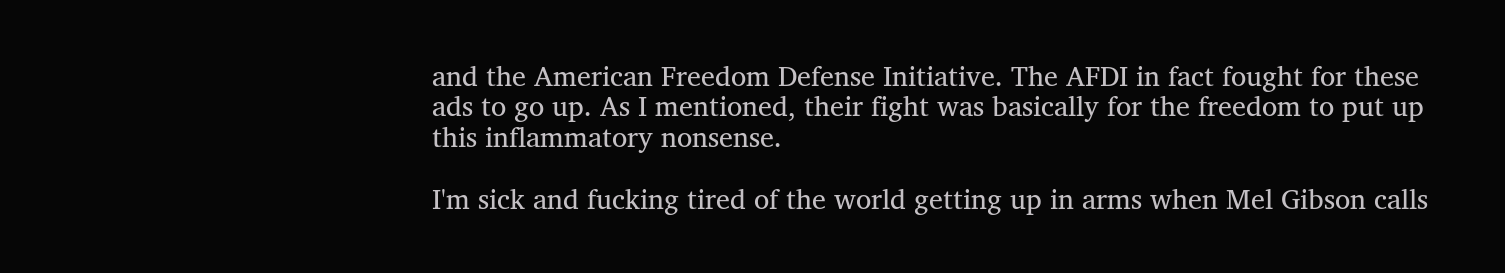and the American Freedom Defense Initiative. The AFDI in fact fought for these ads to go up. As I mentioned, their fight was basically for the freedom to put up this inflammatory nonsense.

I'm sick and fucking tired of the world getting up in arms when Mel Gibson calls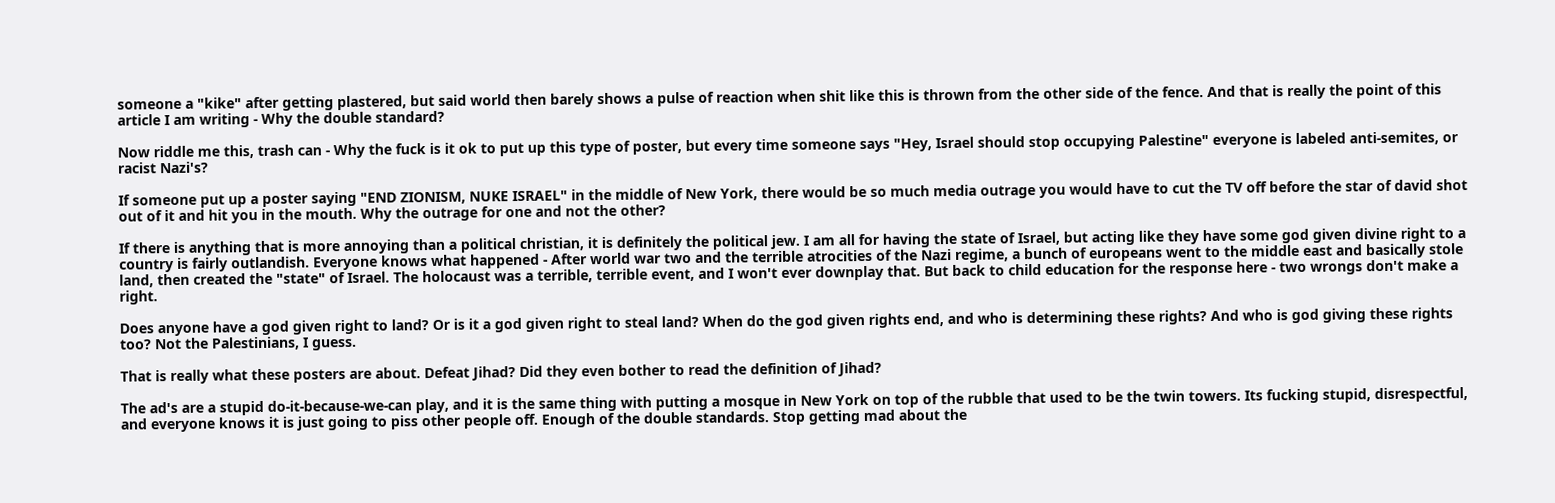someone a "kike" after getting plastered, but said world then barely shows a pulse of reaction when shit like this is thrown from the other side of the fence. And that is really the point of this article I am writing - Why the double standard?

Now riddle me this, trash can - Why the fuck is it ok to put up this type of poster, but every time someone says "Hey, Israel should stop occupying Palestine" everyone is labeled anti-semites, or racist Nazi's?

If someone put up a poster saying "END ZIONISM, NUKE ISRAEL" in the middle of New York, there would be so much media outrage you would have to cut the TV off before the star of david shot out of it and hit you in the mouth. Why the outrage for one and not the other?

If there is anything that is more annoying than a political christian, it is definitely the political jew. I am all for having the state of Israel, but acting like they have some god given divine right to a country is fairly outlandish. Everyone knows what happened - After world war two and the terrible atrocities of the Nazi regime, a bunch of europeans went to the middle east and basically stole land, then created the "state" of Israel. The holocaust was a terrible, terrible event, and I won't ever downplay that. But back to child education for the response here - two wrongs don't make a right.

Does anyone have a god given right to land? Or is it a god given right to steal land? When do the god given rights end, and who is determining these rights? And who is god giving these rights too? Not the Palestinians, I guess.

That is really what these posters are about. Defeat Jihad? Did they even bother to read the definition of Jihad?

The ad's are a stupid do-it-because-we-can play, and it is the same thing with putting a mosque in New York on top of the rubble that used to be the twin towers. Its fucking stupid, disrespectful, and everyone knows it is just going to piss other people off. Enough of the double standards. Stop getting mad about the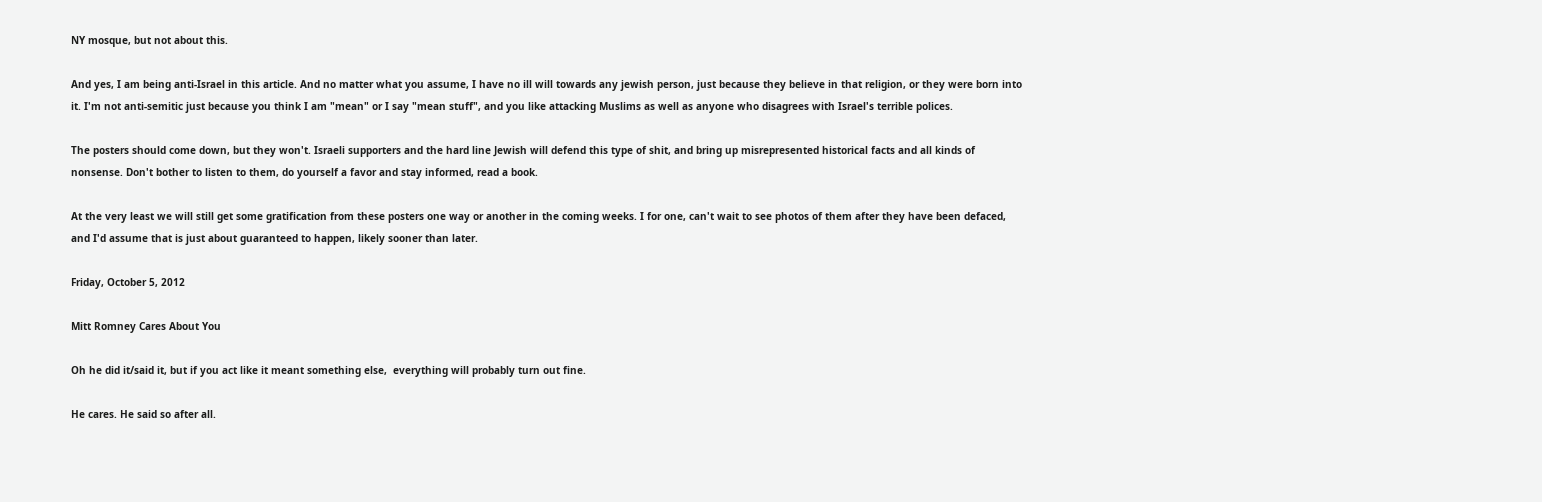NY mosque, but not about this.

And yes, I am being anti-Israel in this article. And no matter what you assume, I have no ill will towards any jewish person, just because they believe in that religion, or they were born into it. I'm not anti-semitic just because you think I am "mean" or I say "mean stuff", and you like attacking Muslims as well as anyone who disagrees with Israel's terrible polices.

The posters should come down, but they won't. Israeli supporters and the hard line Jewish will defend this type of shit, and bring up misrepresented historical facts and all kinds of nonsense. Don't bother to listen to them, do yourself a favor and stay informed, read a book.

At the very least we will still get some gratification from these posters one way or another in the coming weeks. I for one, can't wait to see photos of them after they have been defaced, and I'd assume that is just about guaranteed to happen, likely sooner than later.

Friday, October 5, 2012

Mitt Romney Cares About You

Oh he did it/said it, but if you act like it meant something else,  everything will probably turn out fine.

He cares. He said so after all.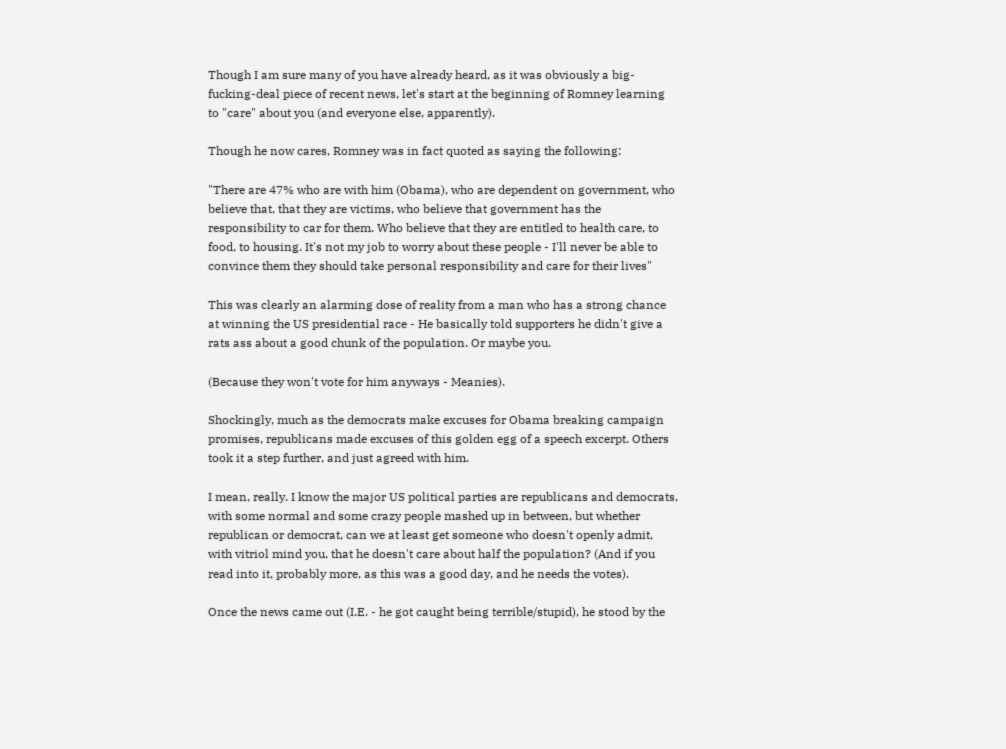Though I am sure many of you have already heard, as it was obviously a big-fucking-deal piece of recent news, let's start at the beginning of Romney learning to "care" about you (and everyone else, apparently).

Though he now cares, Romney was in fact quoted as saying the following:

"There are 47% who are with him (Obama), who are dependent on government, who believe that, that they are victims, who believe that government has the responsibility to car for them. Who believe that they are entitled to health care, to food, to housing. It's not my job to worry about these people - I'll never be able to convince them they should take personal responsibility and care for their lives"

This was clearly an alarming dose of reality from a man who has a strong chance at winning the US presidential race - He basically told supporters he didn't give a rats ass about a good chunk of the population. Or maybe you.

(Because they won't vote for him anyways - Meanies).

Shockingly, much as the democrats make excuses for Obama breaking campaign promises, republicans made excuses of this golden egg of a speech excerpt. Others took it a step further, and just agreed with him.

I mean, really. I know the major US political parties are republicans and democrats, with some normal and some crazy people mashed up in between, but whether republican or democrat, can we at least get someone who doesn't openly admit, with vitriol mind you, that he doesn't care about half the population? (And if you read into it, probably more, as this was a good day, and he needs the votes).

Once the news came out (I.E. - he got caught being terrible/stupid), he stood by the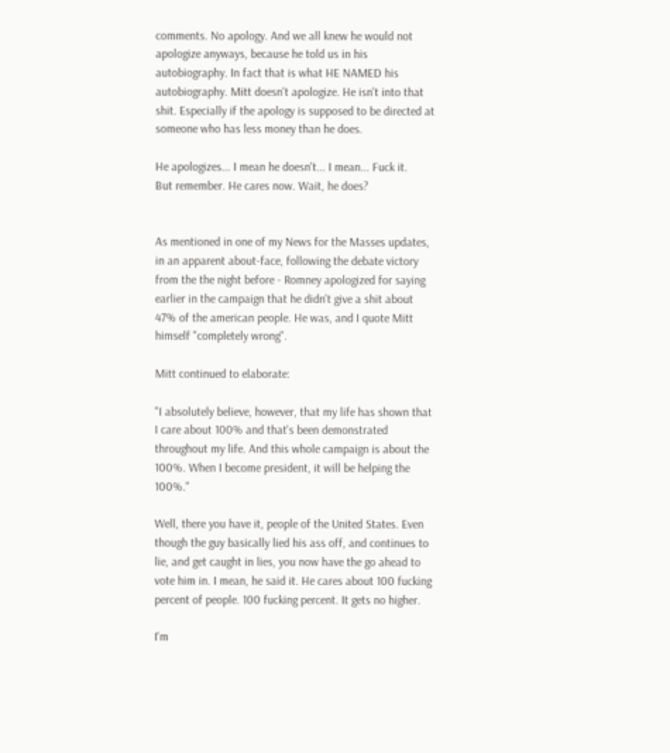comments. No apology. And we all knew he would not apologize anyways, because he told us in his autobiography. In fact that is what HE NAMED his autobiography. Mitt doesn't apologize. He isn't into that shit. Especially if the apology is supposed to be directed at someone who has less money than he does.

He apologizes... I mean he doesn't... I mean... Fuck it.
But remember. He cares now. Wait, he does?


As mentioned in one of my News for the Masses updates, in an apparent about-face, following the debate victory from the the night before - Romney apologized for saying earlier in the campaign that he didn't give a shit about 47% of the american people. He was, and I quote Mitt himself "completely wrong".

Mitt continued to elaborate:

"I absolutely believe, however, that my life has shown that I care about 100% and that's been demonstrated throughout my life. And this whole campaign is about the 100%. When I become president, it will be helping the 100%."

Well, there you have it, people of the United States. Even though the guy basically lied his ass off, and continues to lie, and get caught in lies, you now have the go ahead to vote him in. I mean, he said it. He cares about 100 fucking percent of people. 100 fucking percent. It gets no higher.

I'm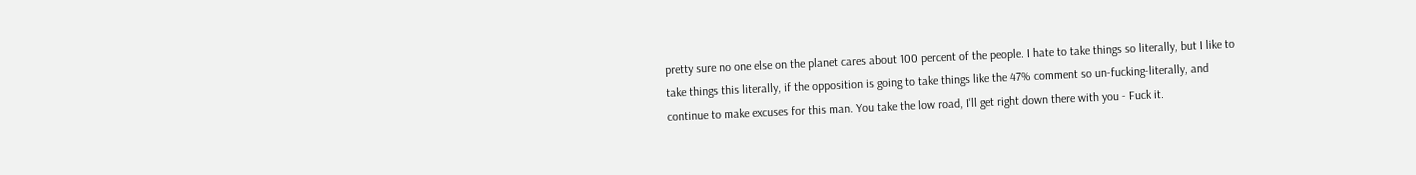pretty sure no one else on the planet cares about 100 percent of the people. I hate to take things so literally, but I like to take things this literally, if the opposition is going to take things like the 47% comment so un-fucking-literally, and continue to make excuses for this man. You take the low road, I'll get right down there with you - Fuck it.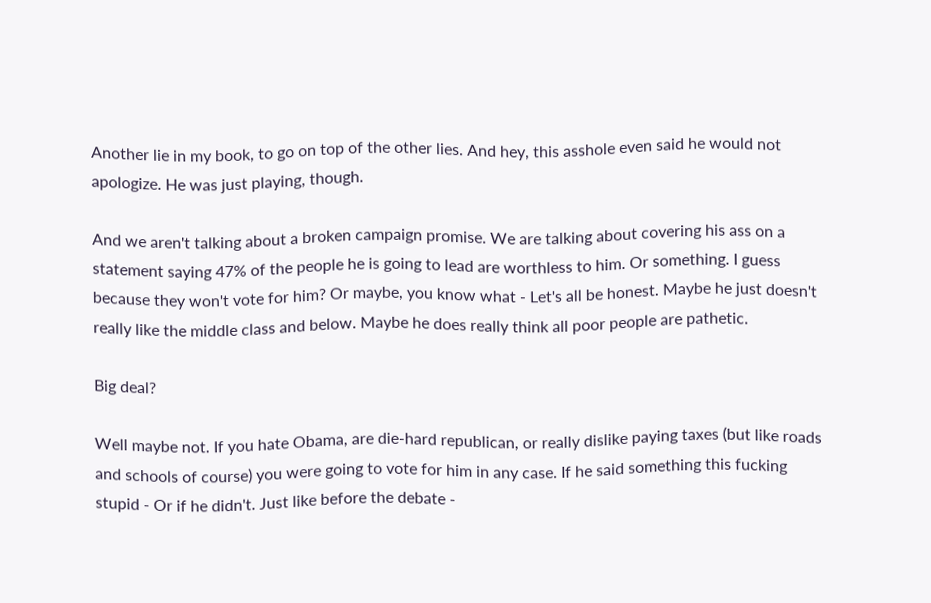Another lie in my book, to go on top of the other lies. And hey, this asshole even said he would not apologize. He was just playing, though.

And we aren't talking about a broken campaign promise. We are talking about covering his ass on a statement saying 47% of the people he is going to lead are worthless to him. Or something. I guess because they won't vote for him? Or maybe, you know what - Let's all be honest. Maybe he just doesn't really like the middle class and below. Maybe he does really think all poor people are pathetic.

Big deal?

Well maybe not. If you hate Obama, are die-hard republican, or really dislike paying taxes (but like roads and schools of course) you were going to vote for him in any case. If he said something this fucking stupid - Or if he didn't. Just like before the debate -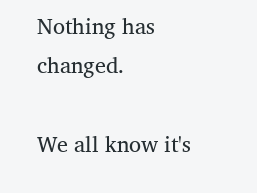Nothing has changed.

We all know it's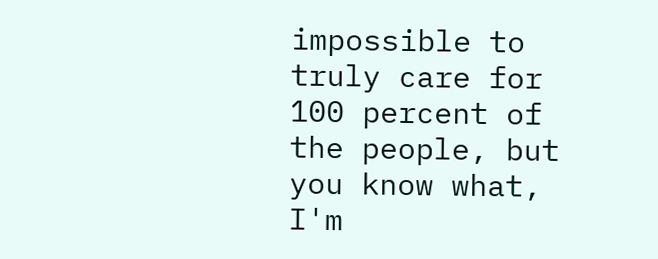impossible to truly care for 100 percent of the people, but you know what, I'm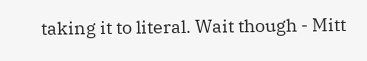taking it to literal. Wait though - Mitt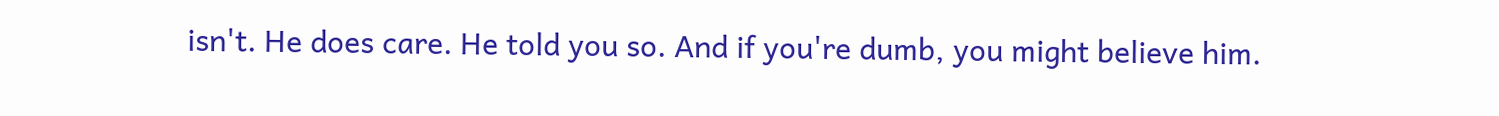isn't. He does care. He told you so. And if you're dumb, you might believe him.